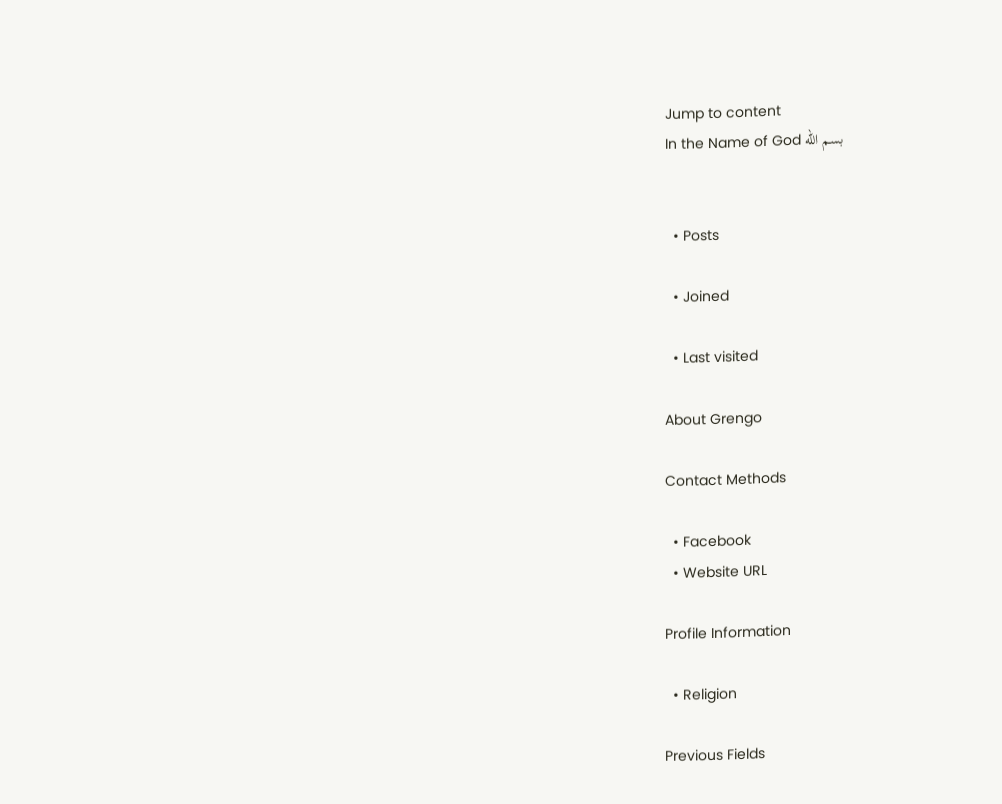Jump to content
In the Name of God بسم الله


  • Posts

  • Joined

  • Last visited

About Grengo

Contact Methods

  • Facebook
  • Website URL

Profile Information

  • Religion

Previous Fields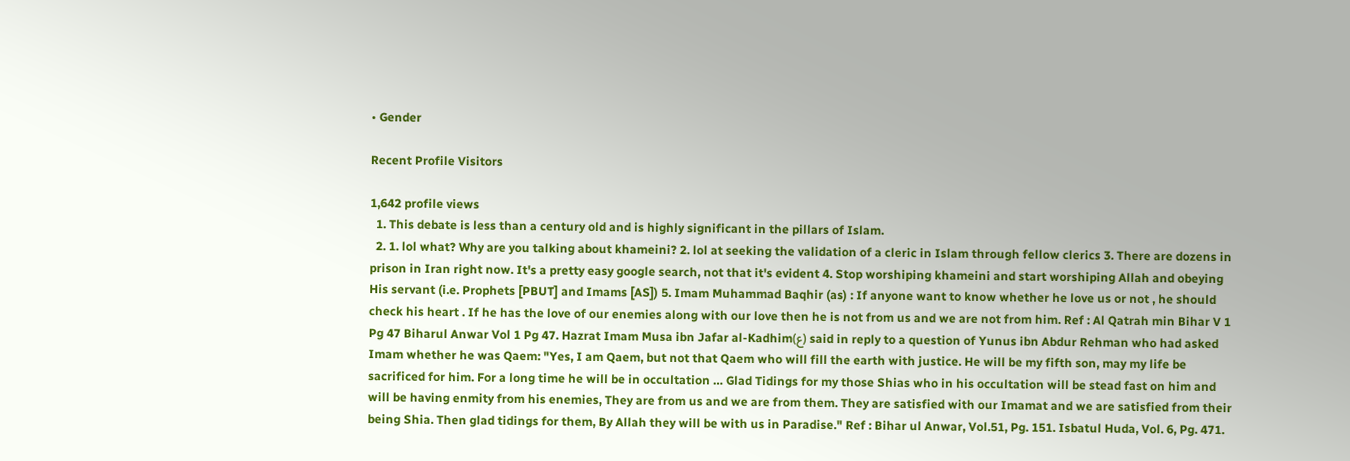• Gender

Recent Profile Visitors

1,642 profile views
  1. This debate is less than a century old and is highly significant in the pillars of Islam.
  2. 1. lol what? Why are you talking about khameini? 2. lol at seeking the validation of a cleric in Islam through fellow clerics 3. There are dozens in prison in Iran right now. It's a pretty easy google search, not that it's evident 4. Stop worshiping khameini and start worshiping Allah and obeying His servant (i.e. Prophets [PBUT] and Imams [AS]) 5. Imam Muhammad Baqhir (as) : If anyone want to know whether he love us or not , he should check his heart . If he has the love of our enemies along with our love then he is not from us and we are not from him. Ref : Al Qatrah min Bihar V 1 Pg 47 Biharul Anwar Vol 1 Pg 47. Hazrat Imam Musa ibn Jafar al-Kadhim(ع) said in reply to a question of Yunus ibn Abdur Rehman who had asked Imam whether he was Qaem: "Yes, I am Qaem, but not that Qaem who will fill the earth with justice. He will be my fifth son, may my life be sacrificed for him. For a long time he will be in occultation … Glad Tidings for my those Shias who in his occultation will be stead fast on him and will be having enmity from his enemies, They are from us and we are from them. They are satisfied with our Imamat and we are satisfied from their being Shia. Then glad tidings for them, By Allah they will be with us in Paradise." Ref : Bihar ul Anwar, Vol.51, Pg. 151. Isbatul Huda, Vol. 6, Pg. 471.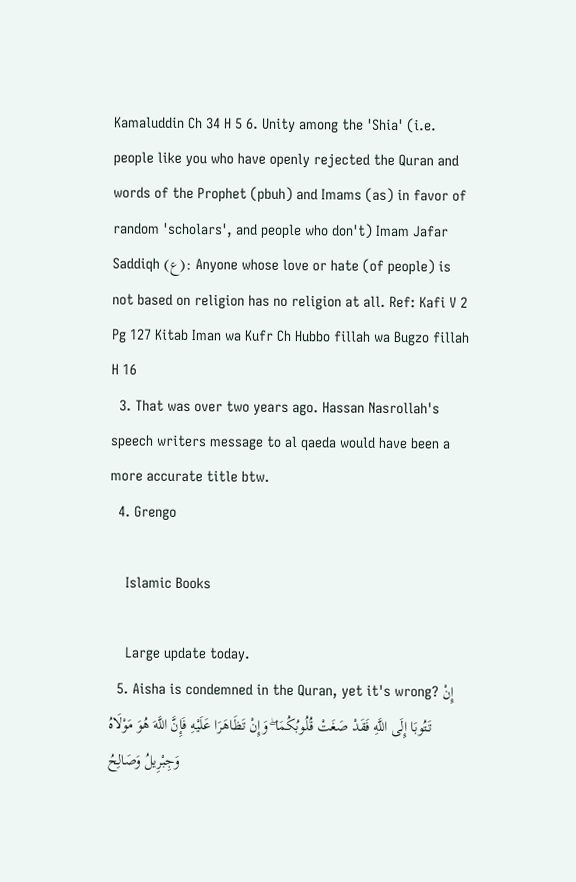Kamaluddin Ch 34 H 5 6. Unity among the 'Shia' (i.e. people like you who have openly rejected the Quran and words of the Prophet (pbuh) and Imams (as) in favor of random 'scholars', and people who don't) Imam Jafar Saddiqh (ع): Anyone whose love or hate (of people) is not based on religion has no religion at all. Ref: Kafi V 2 Pg 127 Kitab Iman wa Kufr Ch Hubbo fillah wa Bugzo fillah H 16
  3. That was over two years ago. Hassan Nasrollah's speech writers message to al qaeda would have been a more accurate title btw.
  4. Grengo

    Islamic Books

    Large update today.
  5. Aisha is condemned in the Quran, yet it's wrong? إِنْ تَتُوبَا إِلَى اللَّهِ فَقَدْ صَغَتْ قُلُوبُكُمَا ۖ وَإِنْ تَظَاهَرَا عَلَيْهِ فَإِنَّ اللَّهَ هُوَ مَوْلَاهُ وَجِبْرِيلُ وَصَالِحُ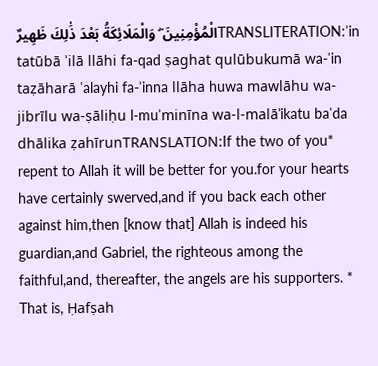الْمُؤْمِنِينَ ۖ وَالْمَلَائِكَةُ بَعْدَ ذَٰلِكَ ظَهِيرٌTRANSLITERATION:ʾin tatūbā ʾilā llāhi fa-qad ṣaghat qulūbukumā wa-ʾin taẓāharā ʿalayhi fa-ʾinna llāha huwa mawlāhu wa-jibrīlu wa-ṣāliḥu l-muʾminīna wa-l-malāʾikatu baʿda dhālika ẓahīrunTRANSLATION:If the two of you* repent to Allah it will be better for you.for your hearts have certainly swerved,and if you back each other against him,then [know that] Allah is indeed his guardian,and Gabriel, the righteous among the faithful,and, thereafter, the angels are his supporters. * That is, Ḥafṣah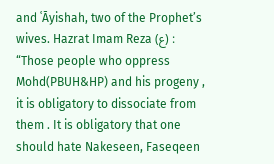and ʿĀyishah, two of the Prophet’s wives. Hazrat Imam Reza (ع) : “Those people who oppress Mohd(PBUH&HP) and his progeny , it is obligatory to dissociate from them . It is obligatory that one should hate Nakeseen, Faseqeen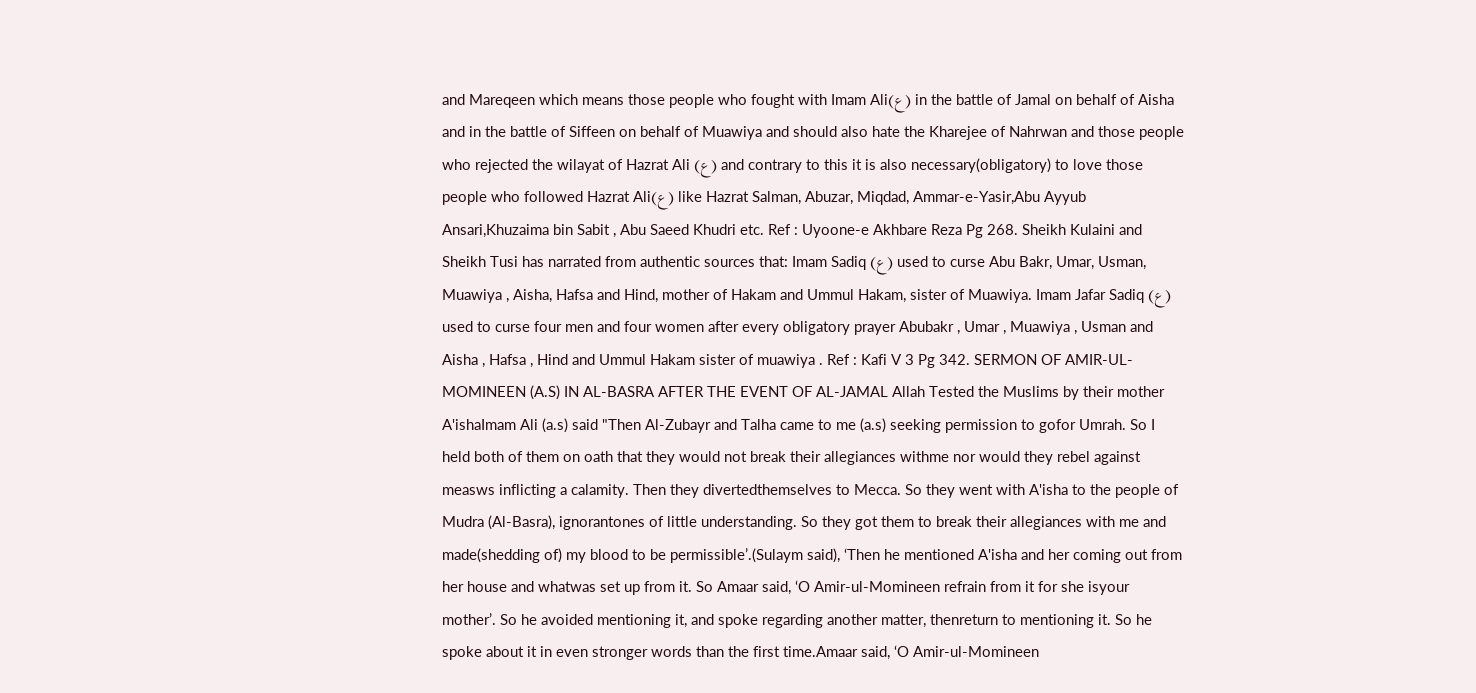and Mareqeen which means those people who fought with Imam Ali(ع) in the battle of Jamal on behalf of Aisha and in the battle of Siffeen on behalf of Muawiya and should also hate the Kharejee of Nahrwan and those people who rejected the wilayat of Hazrat Ali (ع) and contrary to this it is also necessary(obligatory) to love those people who followed Hazrat Ali(ع) like Hazrat Salman, Abuzar, Miqdad, Ammar-e-Yasir,Abu Ayyub Ansari,Khuzaima bin Sabit , Abu Saeed Khudri etc. Ref : Uyoone-e Akhbare Reza Pg 268. Sheikh Kulaini and Sheikh Tusi has narrated from authentic sources that: Imam Sadiq (ع) used to curse Abu Bakr, Umar, Usman, Muawiya , Aisha, Hafsa and Hind, mother of Hakam and Ummul Hakam, sister of Muawiya. Imam Jafar Sadiq (ع) used to curse four men and four women after every obligatory prayer Abubakr , Umar , Muawiya , Usman and Aisha , Hafsa , Hind and Ummul Hakam sister of muawiya . Ref : Kafi V 3 Pg 342. SERMON OF AMIR-UL-MOMINEEN (A.S) IN AL-BASRA AFTER THE EVENT OF AL-JAMAL Allah Tested the Muslims by their mother A'ishaImam Ali (a.s) said "Then Al-Zubayr and Talha came to me (a.s) seeking permission to gofor Umrah. So I held both of them on oath that they would not break their allegiances withme nor would they rebel against measws inflicting a calamity. Then they divertedthemselves to Mecca. So they went with A'isha to the people of Mudra (Al-Basra), ignorantones of little understanding. So they got them to break their allegiances with me and made(shedding of) my blood to be permissible’.(Sulaym said), ‘Then he mentioned A'isha and her coming out from her house and whatwas set up from it. So Amaar said, ‘O Amir-ul-Momineen refrain from it for she isyour mother’. So he avoided mentioning it, and spoke regarding another matter, thenreturn to mentioning it. So he spoke about it in even stronger words than the first time.Amaar said, ‘O Amir-ul-Momineen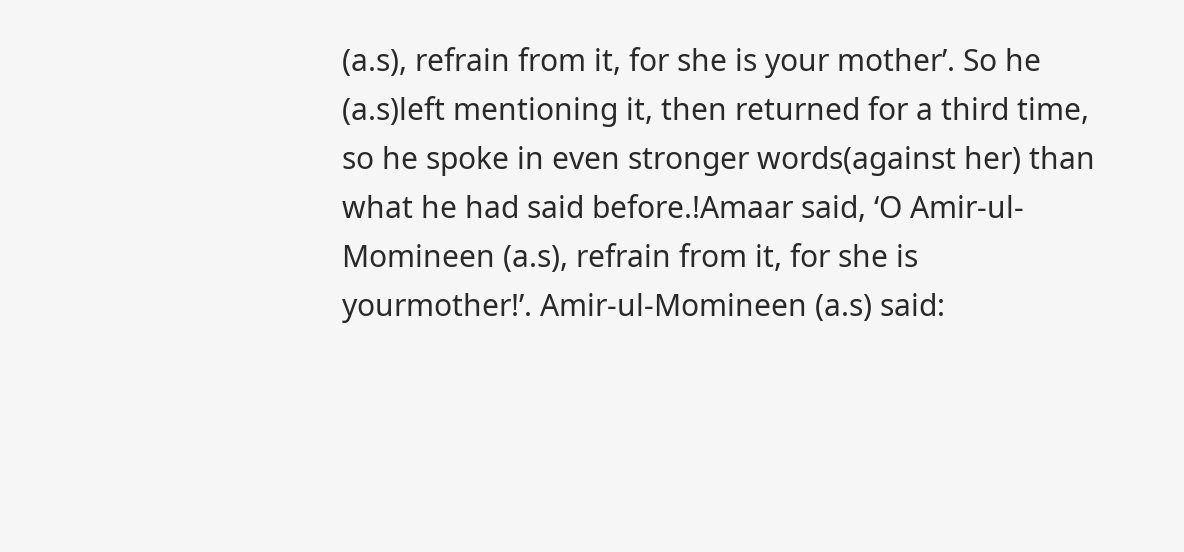(a.s), refrain from it, for she is your mother’. So he (a.s)left mentioning it, then returned for a third time, so he spoke in even stronger words(against her) than what he had said before.!Amaar said, ‘O Amir-ul-Momineen (a.s), refrain from it, for she is yourmother!’. Amir-ul-Momineen (a.s) said: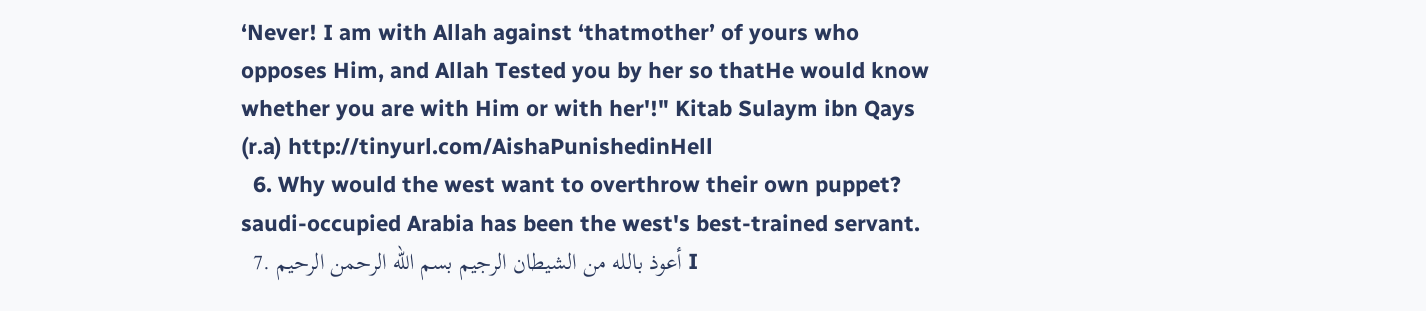‘Never! I am with Allah against ‘thatmother’ of yours who opposes Him, and Allah Tested you by her so thatHe would know whether you are with Him or with her'!" Kitab Sulaym ibn Qays (r.a) http://tinyurl.com/AishaPunishedinHell
  6. Why would the west want to overthrow their own puppet? saudi-occupied Arabia has been the west's best-trained servant.
  7. أعوذ بالله من الشيطان الرجيم بسم الله الرحمن الرحيم I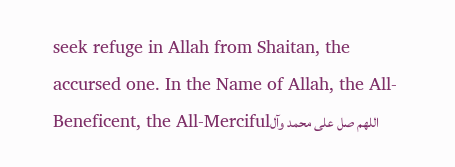seek refuge in Allah from Shaitan, the accursed one. In the Name of Allah, the All-Beneficent, the All-Mercifulاللهم صل على محمد وآل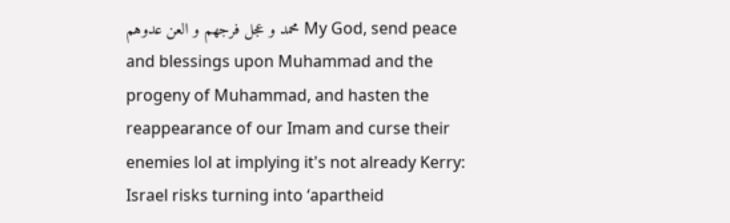محمد و عجل فرجهم و العن عدوهم My God, send peace and blessings upon Muhammad and the progeny of Muhammad, and hasten the reappearance of our Imam and curse their enemies lol at implying it's not already Kerry: Israel risks turning into ‘apartheid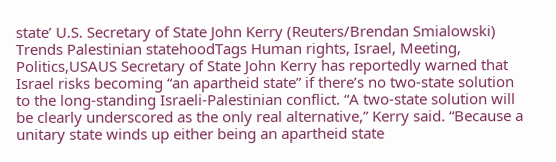state’ U.S. Secretary of State John Kerry (Reuters/Brendan Smialowski) Trends Palestinian statehoodTags Human rights, Israel, Meeting, Politics,USAUS Secretary of State John Kerry has reportedly warned that Israel risks becoming “an apartheid state” if there’s no two-state solution to the long-standing Israeli-Palestinian conflict. “A two-state solution will be clearly underscored as the only real alternative,” Kerry said. “Because a unitary state winds up either being an apartheid state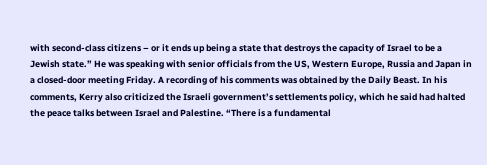with second-class citizens – or it ends up being a state that destroys the capacity of Israel to be a Jewish state.” He was speaking with senior officials from the US, Western Europe, Russia and Japan in a closed-door meeting Friday. A recording of his comments was obtained by the Daily Beast. In his comments, Kerry also criticized the Israeli government’s settlements policy, which he said had halted the peace talks between Israel and Palestine. “There is a fundamental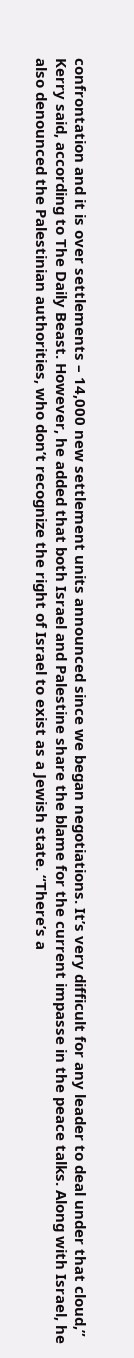confrontation and it is over settlements – 14,000 new settlement units announced since we began negotiations. It’s very difficult for any leader to deal under that cloud,” Kerry said, according to The Daily Beast. However, he added that both Israel and Palestine share the blame for the current impasse in the peace talks. Along with Israel, he also denounced the Palestinian authorities, who don’t recognize the right of Israel to exist as a Jewish state. “There’s a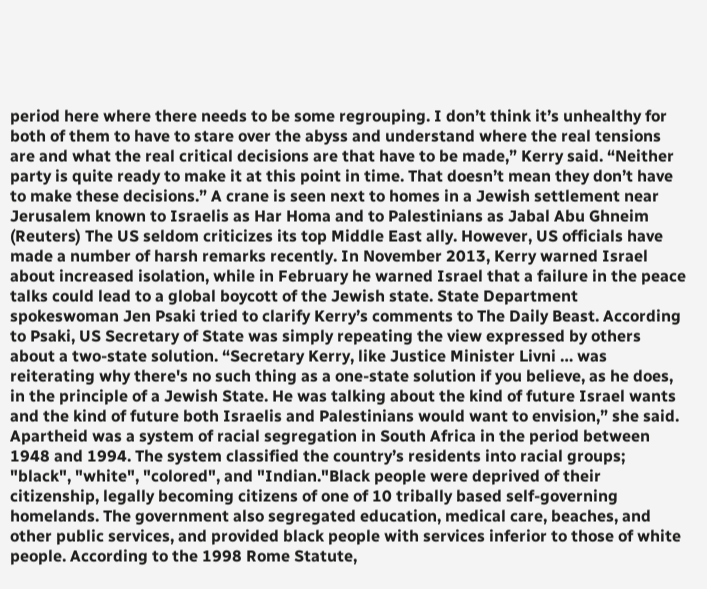period here where there needs to be some regrouping. I don’t think it’s unhealthy for both of them to have to stare over the abyss and understand where the real tensions are and what the real critical decisions are that have to be made,” Kerry said. “Neither party is quite ready to make it at this point in time. That doesn’t mean they don’t have to make these decisions.” A crane is seen next to homes in a Jewish settlement near Jerusalem known to Israelis as Har Homa and to Palestinians as Jabal Abu Ghneim (Reuters) The US seldom criticizes its top Middle East ally. However, US officials have made a number of harsh remarks recently. In November 2013, Kerry warned Israel about increased isolation, while in February he warned Israel that a failure in the peace talks could lead to a global boycott of the Jewish state. State Department spokeswoman Jen Psaki tried to clarify Kerry’s comments to The Daily Beast. According to Psaki, US Secretary of State was simply repeating the view expressed by others about a two-state solution. “Secretary Kerry, like Justice Minister Livni … was reiterating why there's no such thing as a one-state solution if you believe, as he does, in the principle of a Jewish State. He was talking about the kind of future Israel wants and the kind of future both Israelis and Palestinians would want to envision,” she said. Apartheid was a system of racial segregation in South Africa in the period between 1948 and 1994. The system classified the country’s residents into racial groups; "black", "white", "colored", and "Indian."Black people were deprived of their citizenship, legally becoming citizens of one of 10 tribally based self-governing homelands. The government also segregated education, medical care, beaches, and other public services, and provided black people with services inferior to those of white people. According to the 1998 Rome Statute,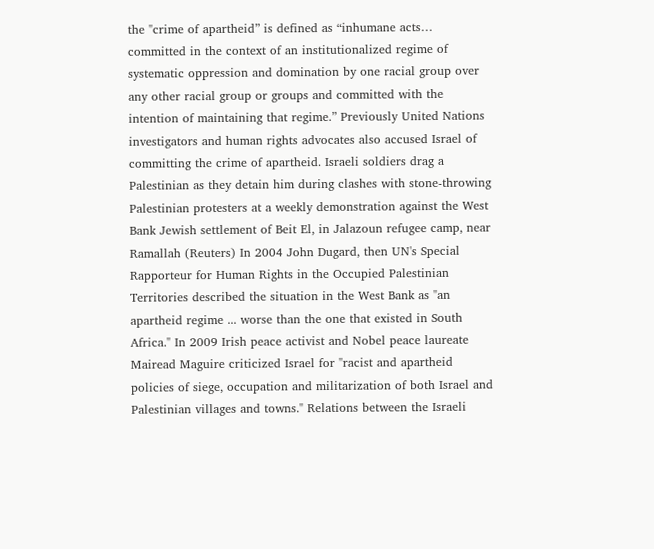the "crime of apartheid” is defined as “inhumane acts… committed in the context of an institutionalized regime of systematic oppression and domination by one racial group over any other racial group or groups and committed with the intention of maintaining that regime.” Previously United Nations investigators and human rights advocates also accused Israel of committing the crime of apartheid. Israeli soldiers drag a Palestinian as they detain him during clashes with stone-throwing Palestinian protesters at a weekly demonstration against the West Bank Jewish settlement of Beit El, in Jalazoun refugee camp, near Ramallah (Reuters) In 2004 John Dugard, then UN's Special Rapporteur for Human Rights in the Occupied Palestinian Territories described the situation in the West Bank as "an apartheid regime ... worse than the one that existed in South Africa." In 2009 Irish peace activist and Nobel peace laureate Mairead Maguire criticized Israel for "racist and apartheid policies of siege, occupation and militarization of both Israel and Palestinian villages and towns." Relations between the Israeli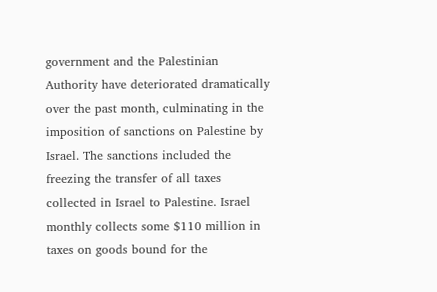government and the Palestinian Authority have deteriorated dramatically over the past month, culminating in the imposition of sanctions on Palestine by Israel. The sanctions included the freezing the transfer of all taxes collected in Israel to Palestine. Israel monthly collects some $110 million in taxes on goods bound for the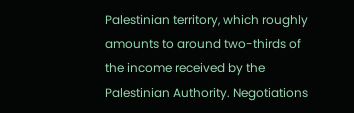Palestinian territory, which roughly amounts to around two-thirds of the income received by the Palestinian Authority. Negotiations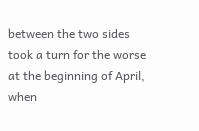between the two sides took a turn for the worse at the beginning of April, when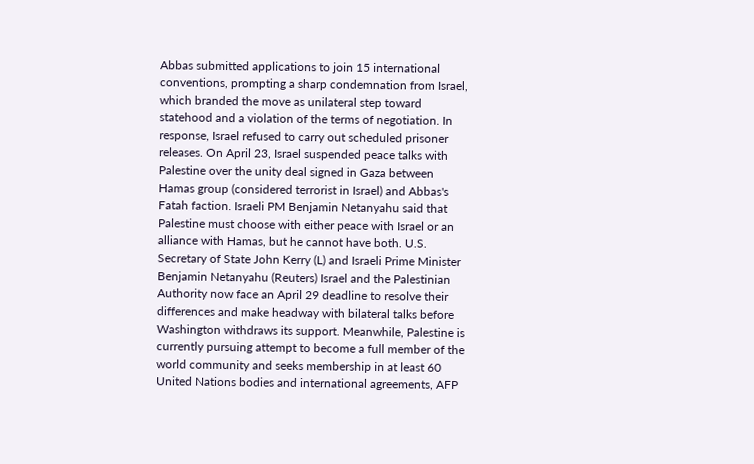Abbas submitted applications to join 15 international conventions, prompting a sharp condemnation from Israel, which branded the move as unilateral step toward statehood and a violation of the terms of negotiation. In response, Israel refused to carry out scheduled prisoner releases. On April 23, Israel suspended peace talks with Palestine over the unity deal signed in Gaza between Hamas group (considered terrorist in Israel) and Abbas's Fatah faction. Israeli PM Benjamin Netanyahu said that Palestine must choose with either peace with Israel or an alliance with Hamas, but he cannot have both. U.S. Secretary of State John Kerry (L) and Israeli Prime Minister Benjamin Netanyahu (Reuters) Israel and the Palestinian Authority now face an April 29 deadline to resolve their differences and make headway with bilateral talks before Washington withdraws its support. Meanwhile, Palestine is currently pursuing attempt to become a full member of the world community and seeks membership in at least 60 United Nations bodies and international agreements, AFP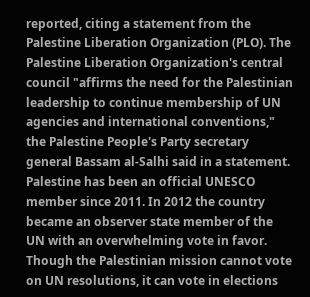reported, citing a statement from the Palestine Liberation Organization (PLO). The Palestine Liberation Organization's central council "affirms the need for the Palestinian leadership to continue membership of UN agencies and international conventions," the Palestine People's Party secretary general Bassam al-Salhi said in a statement. Palestine has been an official UNESCO member since 2011. In 2012 the country became an observer state member of the UN with an overwhelming vote in favor. Though the Palestinian mission cannot vote on UN resolutions, it can vote in elections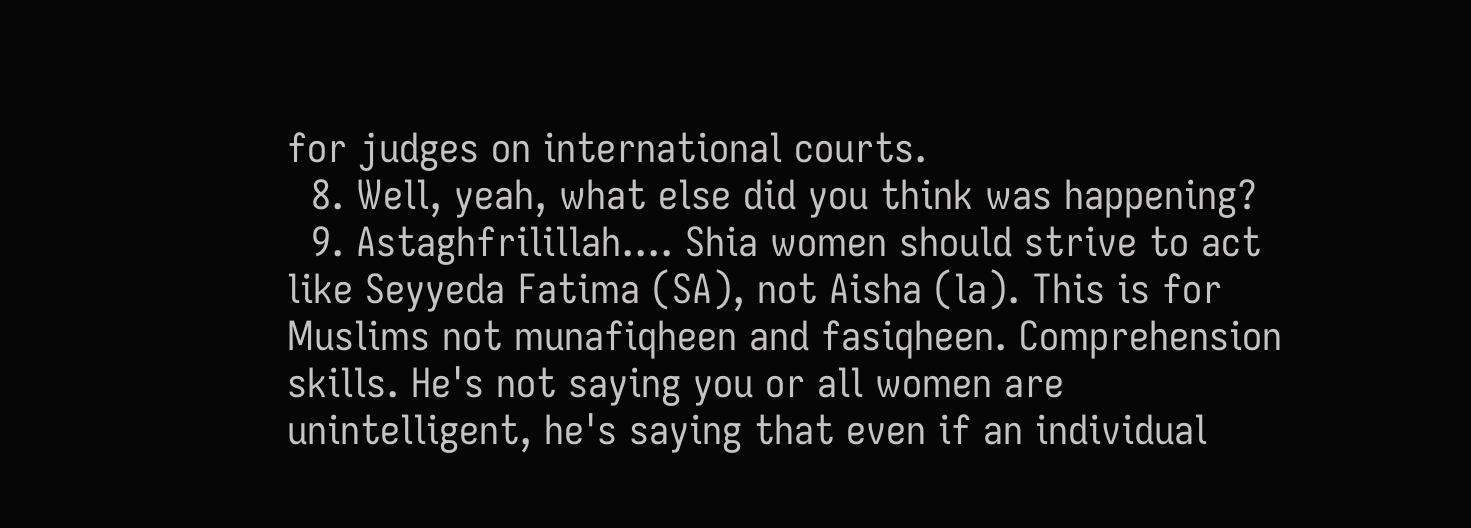for judges on international courts.
  8. Well, yeah, what else did you think was happening?
  9. Astaghfrilillah.... Shia women should strive to act like Seyyeda Fatima (SA), not Aisha (la). This is for Muslims not munafiqheen and fasiqheen. Comprehension skills. He's not saying you or all women are unintelligent, he's saying that even if an individual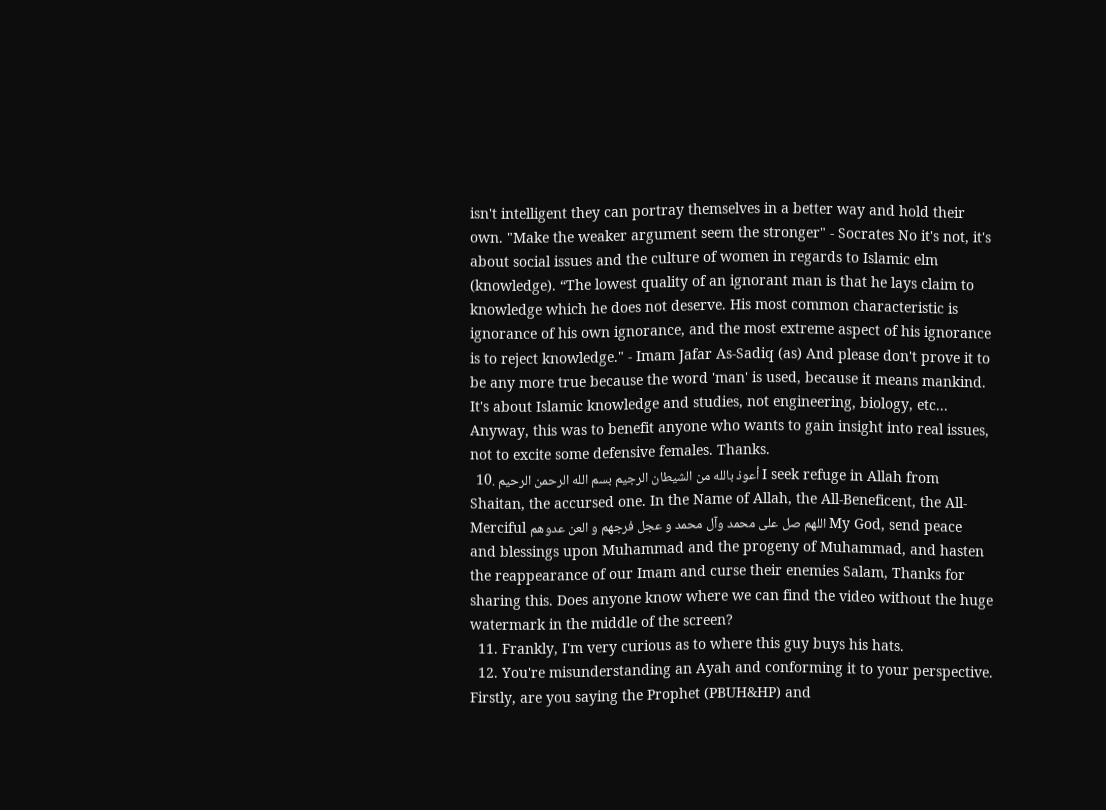isn't intelligent they can portray themselves in a better way and hold their own. "Make the weaker argument seem the stronger" - Socrates No it's not, it's about social issues and the culture of women in regards to Islamic elm (knowledge). “The lowest quality of an ignorant man is that he lays claim to knowledge which he does not deserve. His most common characteristic is ignorance of his own ignorance, and the most extreme aspect of his ignorance is to reject knowledge." - Imam Jafar As-Sadiq (as) And please don't prove it to be any more true because the word 'man' is used, because it means mankind. It's about Islamic knowledge and studies, not engineering, biology, etc... Anyway, this was to benefit anyone who wants to gain insight into real issues, not to excite some defensive females. Thanks.
  10. أعوذ بالله من الشيطان الرجيم بسم الله الرحمن الرحيم I seek refuge in Allah from Shaitan, the accursed one. In the Name of Allah, the All-Beneficent, the All-Merciful اللهم صل على محمد وآل محمد و عجل فرجهم و العن عدوهم My God, send peace and blessings upon Muhammad and the progeny of Muhammad, and hasten the reappearance of our Imam and curse their enemies Salam, Thanks for sharing this. Does anyone know where we can find the video without the huge watermark in the middle of the screen?
  11. Frankly, I'm very curious as to where this guy buys his hats.
  12. You're misunderstanding an Ayah and conforming it to your perspective. Firstly, are you saying the Prophet (PBUH&HP) and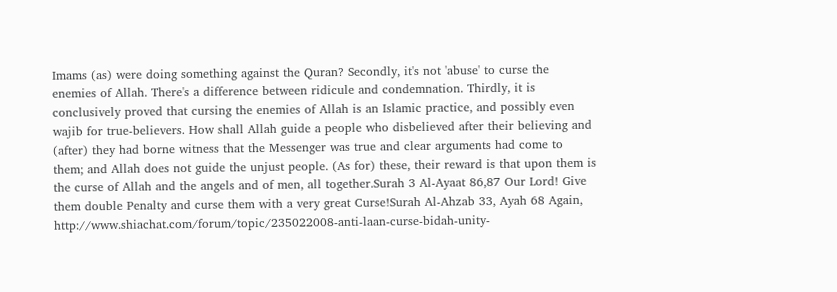Imams (as) were doing something against the Quran? Secondly, it's not 'abuse' to curse the enemies of Allah. There's a difference between ridicule and condemnation. Thirdly, it is conclusively proved that cursing the enemies of Allah is an Islamic practice, and possibly even wajib for true-believers. How shall Allah guide a people who disbelieved after their believing and (after) they had borne witness that the Messenger was true and clear arguments had come to them; and Allah does not guide the unjust people. (As for) these, their reward is that upon them is the curse of Allah and the angels and of men, all together.Surah 3 Al-Ayaat 86,87 Our Lord! Give them double Penalty and curse them with a very great Curse!Surah Al-Ahzab 33, Ayah 68 Again, http://www.shiachat.com/forum/topic/235022008-anti-laan-curse-bidah-unity-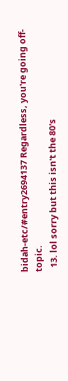bidah-etc/#entry2694137 Regardless, you're going off-topic.
  13. lol sorry but this isn't the 80's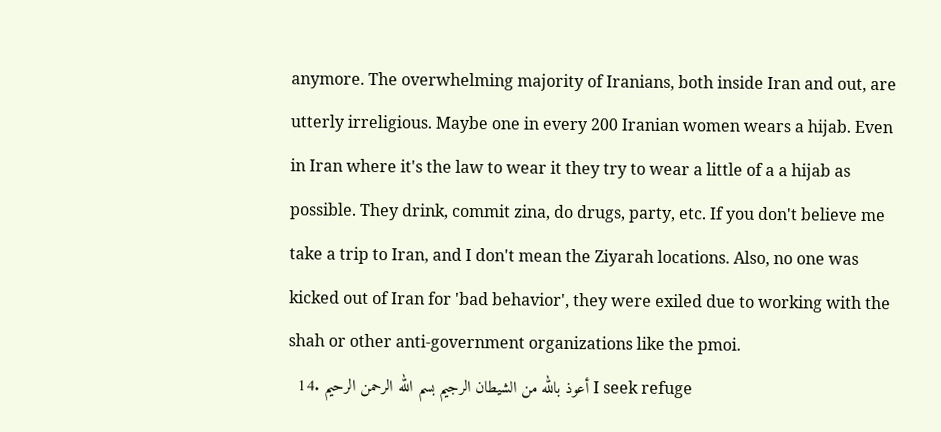anymore. The overwhelming majority of Iranians, both inside Iran and out, are utterly irreligious. Maybe one in every 200 Iranian women wears a hijab. Even in Iran where it's the law to wear it they try to wear a little of a a hijab as possible. They drink, commit zina, do drugs, party, etc. If you don't believe me take a trip to Iran, and I don't mean the Ziyarah locations. Also, no one was kicked out of Iran for 'bad behavior', they were exiled due to working with the shah or other anti-government organizations like the pmoi.
  14. أعوذ بالله من الشيطان الرجيم بسم الله الرحمن الرحيم I seek refuge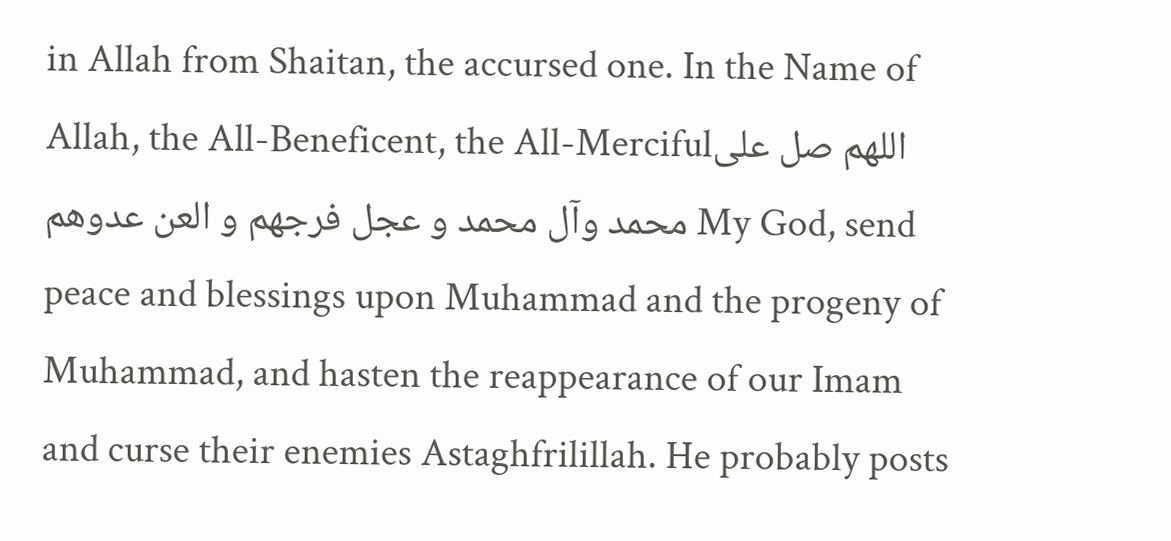in Allah from Shaitan, the accursed one. In the Name of Allah, the All-Beneficent, the All-Mercifulاللهم صل على محمد وآل محمد و عجل فرجهم و العن عدوهم My God, send peace and blessings upon Muhammad and the progeny of Muhammad, and hasten the reappearance of our Imam and curse their enemies Astaghfrilillah. He probably posts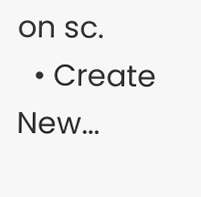on sc.
  • Create New...